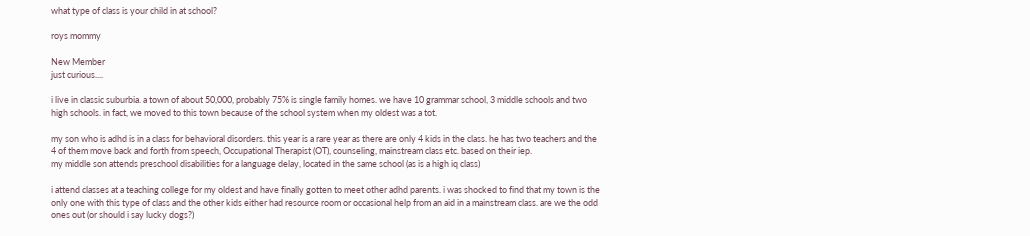what type of class is your child in at school?

roys mommy

New Member
just curious....

i live in classic suburbia. a town of about 50,000, probably 75% is single family homes. we have 10 grammar school, 3 middle schools and two high schools. in fact, we moved to this town because of the school system when my oldest was a tot.

my son who is adhd is in a class for behavioral disorders. this year is a rare year as there are only 4 kids in the class. he has two teachers and the 4 of them move back and forth from speech, Occupational Therapist (OT), counseling, mainstream class etc. based on their iep.
my middle son attends preschool disabilities for a language delay, located in the same school (as is a high iq class)

i attend classes at a teaching college for my oldest and have finally gotten to meet other adhd parents. i was shocked to find that my town is the only one with this type of class and the other kids either had resource room or occasional help from an aid in a mainstream class. are we the odd ones out (or should i say lucky dogs?)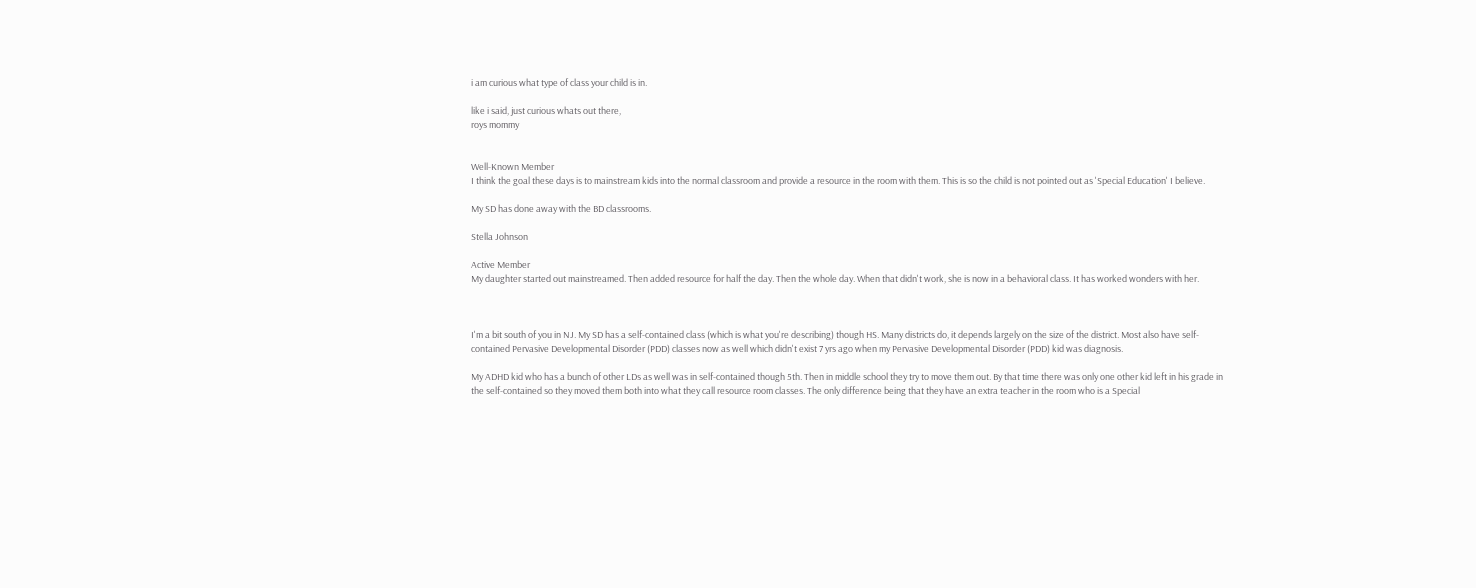i am curious what type of class your child is in.

like i said, just curious whats out there,
roys mommy


Well-Known Member
I think the goal these days is to mainstream kids into the normal classroom and provide a resource in the room with them. This is so the child is not pointed out as 'Special Education' I believe.

My SD has done away with the BD classrooms.

Stella Johnson

Active Member
My daughter started out mainstreamed. Then added resource for half the day. Then the whole day. When that didn't work, she is now in a behavioral class. It has worked wonders with her.



I'm a bit south of you in NJ. My SD has a self-contained class (which is what you're describing) though HS. Many districts do, it depends largely on the size of the district. Most also have self-contained Pervasive Developmental Disorder (PDD) classes now as well which didn't exist 7 yrs ago when my Pervasive Developmental Disorder (PDD) kid was diagnosis.

My ADHD kid who has a bunch of other LDs as well was in self-contained though 5th. Then in middle school they try to move them out. By that time there was only one other kid left in his grade in the self-contained so they moved them both into what they call resource room classes. The only difference being that they have an extra teacher in the room who is a Special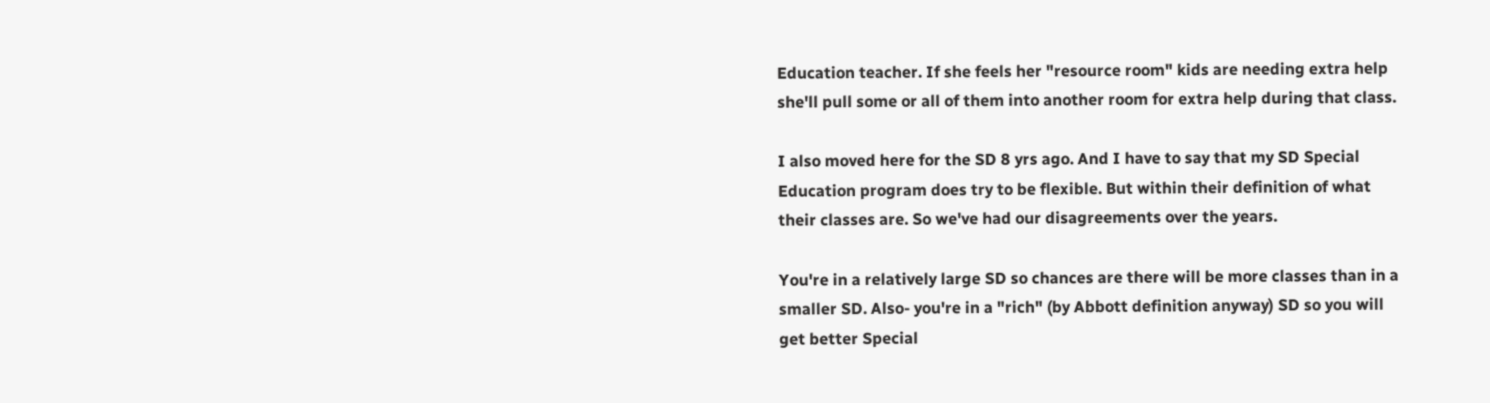Education teacher. If she feels her "resource room" kids are needing extra help she'll pull some or all of them into another room for extra help during that class.

I also moved here for the SD 8 yrs ago. And I have to say that my SD Special Education program does try to be flexible. But within their definition of what their classes are. So we've had our disagreements over the years.

You're in a relatively large SD so chances are there will be more classes than in a smaller SD. Also- you're in a "rich" (by Abbott definition anyway) SD so you will get better Special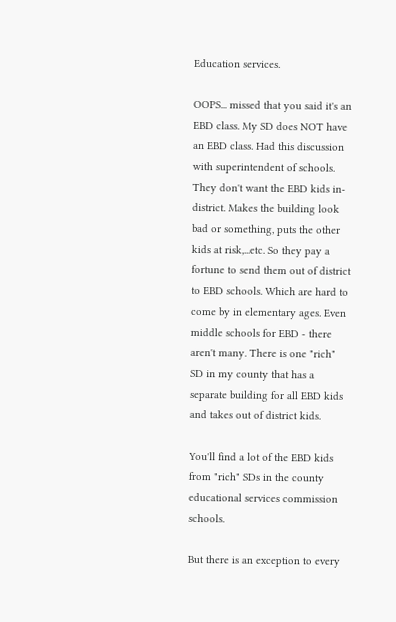Education services.

OOPS... missed that you said it's an EBD class. My SD does NOT have an EBD class. Had this discussion with superintendent of schools. They don't want the EBD kids in-district. Makes the building look bad or something, puts the other kids at risk,...etc. So they pay a fortune to send them out of district to EBD schools. Which are hard to come by in elementary ages. Even middle schools for EBD - there aren't many. There is one "rich" SD in my county that has a separate building for all EBD kids and takes out of district kids.

You'll find a lot of the EBD kids from "rich" SDs in the county educational services commission schools.

But there is an exception to every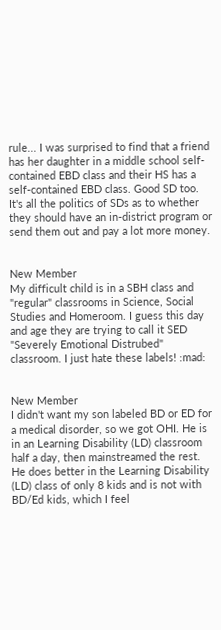rule... I was surprised to find that a friend has her daughter in a middle school self-contained EBD class and their HS has a self-contained EBD class. Good SD too. It's all the politics of SDs as to whether they should have an in-district program or send them out and pay a lot more money.


New Member
My difficult child is in a SBH class and "regular" classrooms in Science, Social Studies and Homeroom. I guess this day and age they are trying to call it SED "Severely Emotional Distrubed" classroom. I just hate these labels! :mad:


New Member
I didn't want my son labeled BD or ED for a medical disorder, so we got OHI. He is in an Learning Disability (LD) classroom half a day, then mainstreamed the rest. He does better in the Learning Disability (LD) class of only 8 kids and is not with BD/Ed kids, which I feel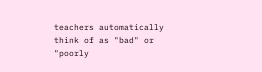teachers automatically think of as "bad" or "poorly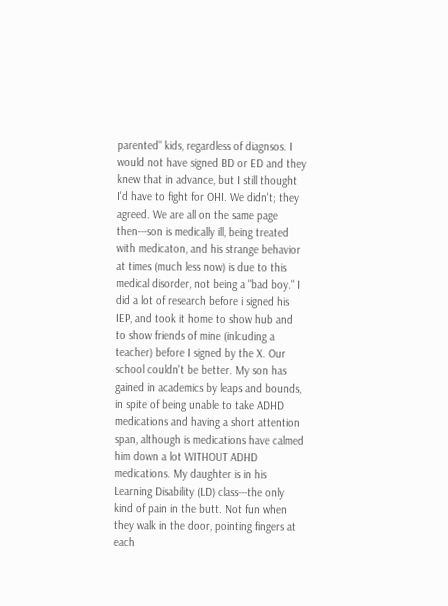parented" kids, regardless of diagnsos. I would not have signed BD or ED and they knew that in advance, but I still thought I'd have to fight for OHI. We didn't; they agreed. We are all on the same page then---son is medically ill, being treated with medicaton, and his strange behavior at times (much less now) is due to this medical disorder, not being a "bad boy." I did a lot of research before i signed his IEP, and took it home to show hub and to show friends of mine (inlcuding a teacher) before I signed by the X. Our school couldn't be better. My son has gained in academics by leaps and bounds, in spite of being unable to take ADHD medications and having a short attention span, although is medications have calmed him down a lot WITHOUT ADHD medications. My daughter is in his Learning Disability (LD) class---the only kind of pain in the butt. Not fun when they walk in the door, pointing fingers at each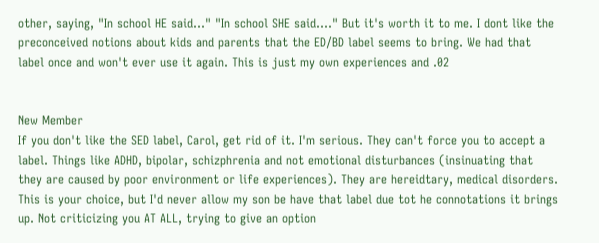other, saying, "In school HE said..." "In school SHE said...." But it's worth it to me. I dont like the preconceived notions about kids and parents that the ED/BD label seems to bring. We had that label once and won't ever use it again. This is just my own experiences and .02


New Member
If you don't like the SED label, Carol, get rid of it. I'm serious. They can't force you to accept a label. Things like ADHD, bipolar, schizphrenia and not emotional disturbances (insinuating that they are caused by poor environment or life experiences). They are hereidtary, medical disorders. This is your choice, but I'd never allow my son be have that label due tot he connotations it brings up. Not criticizing you AT ALL, trying to give an option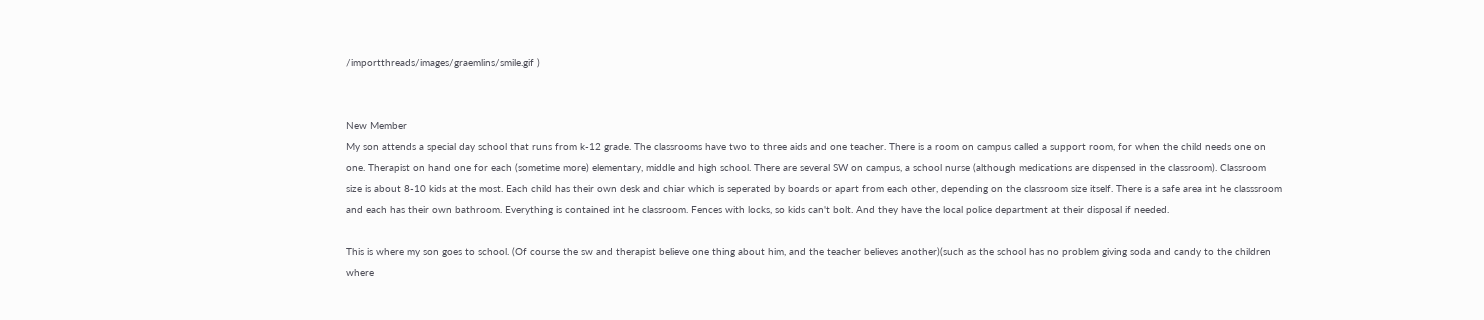/importthreads/images/graemlins/smile.gif )


New Member
My son attends a special day school that runs from k-12 grade. The classrooms have two to three aids and one teacher. There is a room on campus called a support room, for when the child needs one on one. Therapist on hand one for each (sometime more) elementary, middle and high school. There are several SW on campus, a school nurse (although medications are dispensed in the classroom). Classroom size is about 8-10 kids at the most. Each child has their own desk and chiar which is seperated by boards or apart from each other, depending on the classroom size itself. There is a safe area int he classsroom and each has their own bathroom. Everything is contained int he classroom. Fences with locks, so kids can't bolt. And they have the local police department at their disposal if needed.

This is where my son goes to school. (Of course the sw and therapist believe one thing about him, and the teacher believes another)(such as the school has no problem giving soda and candy to the children where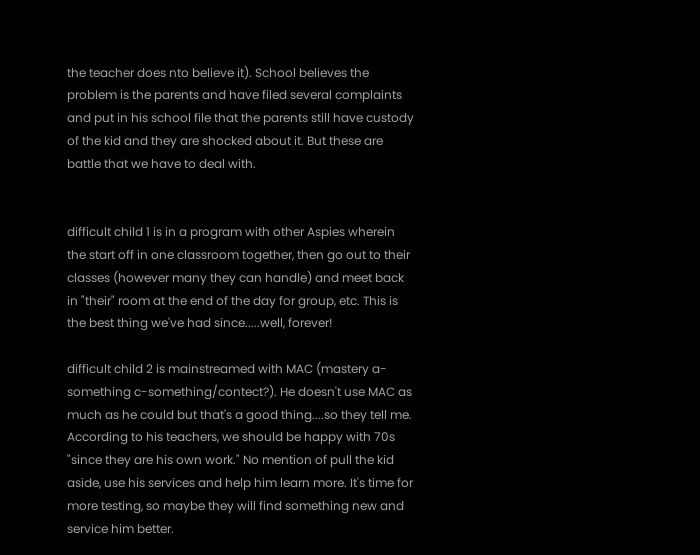the teacher does nto believe it). School believes the problem is the parents and have filed several complaints and put in his school file that the parents still have custody of the kid and they are shocked about it. But these are battle that we have to deal with.


difficult child 1 is in a program with other Aspies wherein the start off in one classroom together, then go out to their classes (however many they can handle) and meet back in "their" room at the end of the day for group, etc. This is the best thing we've had since.....well, forever!

difficult child 2 is mainstreamed with MAC (mastery a-something c-something/contect?). He doesn't use MAC as much as he could but that's a good thing....so they tell me. According to his teachers, we should be happy with 70s "since they are his own work." No mention of pull the kid aside, use his services and help him learn more. It's time for more testing, so maybe they will find something new and service him better.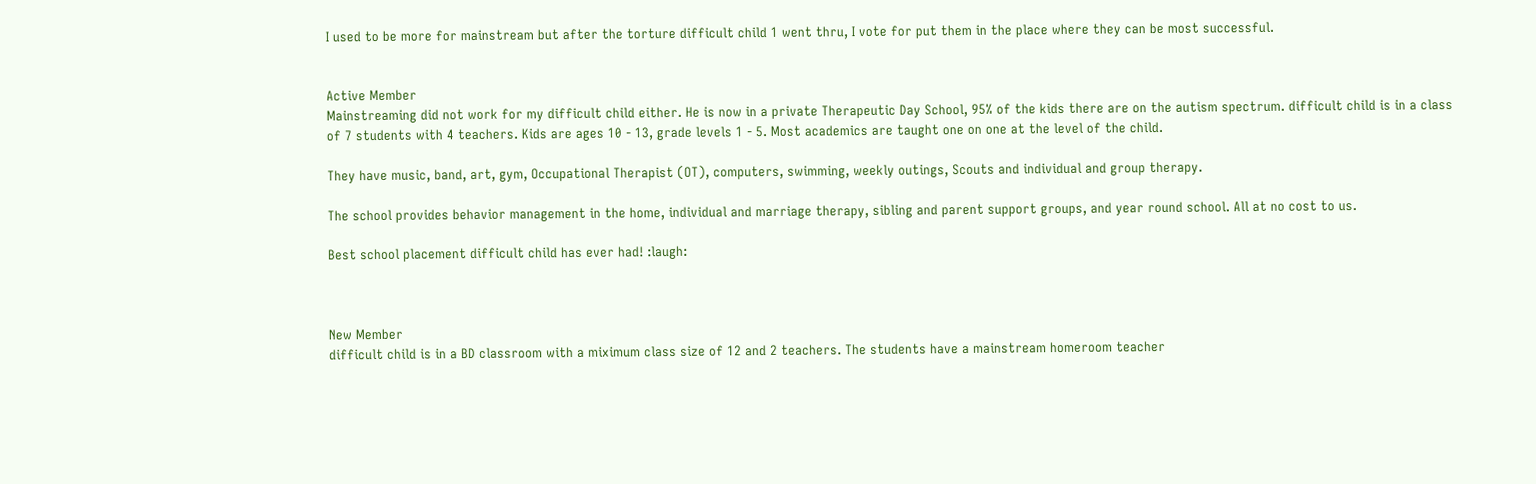I used to be more for mainstream but after the torture difficult child 1 went thru, I vote for put them in the place where they can be most successful.


Active Member
Mainstreaming did not work for my difficult child either. He is now in a private Therapeutic Day School, 95% of the kids there are on the autism spectrum. difficult child is in a class of 7 students with 4 teachers. Kids are ages 10 - 13, grade levels 1 - 5. Most academics are taught one on one at the level of the child.

They have music, band, art, gym, Occupational Therapist (OT), computers, swimming, weekly outings, Scouts and individual and group therapy.

The school provides behavior management in the home, individual and marriage therapy, sibling and parent support groups, and year round school. All at no cost to us.

Best school placement difficult child has ever had! :laugh:



New Member
difficult child is in a BD classroom with a miximum class size of 12 and 2 teachers. The students have a mainstream homeroom teacher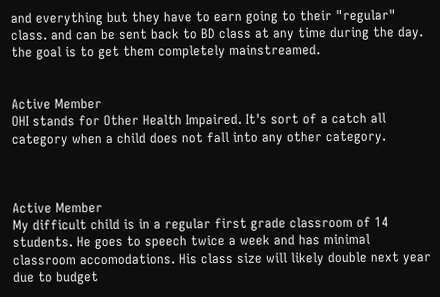and everything but they have to earn going to their "regular" class. and can be sent back to BD class at any time during the day. the goal is to get them completely mainstreamed.


Active Member
OHI stands for Other Health Impaired. It's sort of a catch all category when a child does not fall into any other category.



Active Member
My difficult child is in a regular first grade classroom of 14 students. He goes to speech twice a week and has minimal classroom accomodations. His class size will likely double next year due to budget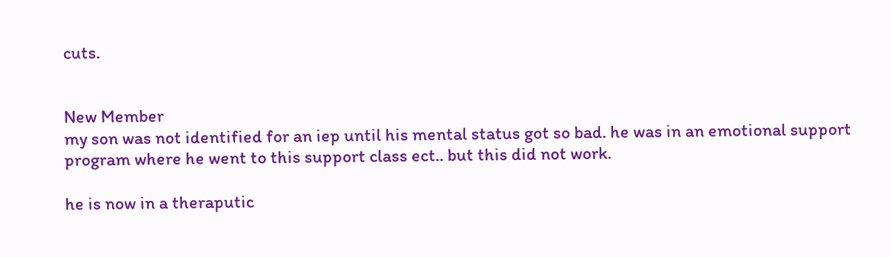cuts.


New Member
my son was not identified for an iep until his mental status got so bad. he was in an emotional support program where he went to this support class ect.. but this did not work.

he is now in a theraputic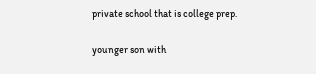private school that is college prep.

younger son with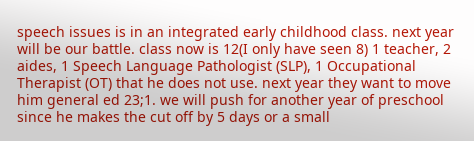speech issues is in an integrated early childhood class. next year will be our battle. class now is 12(I only have seen 8) 1 teacher, 2 aides, 1 Speech Language Pathologist (SLP), 1 Occupational Therapist (OT) that he does not use. next year they want to move him general ed 23;1. we will push for another year of preschool since he makes the cut off by 5 days or a small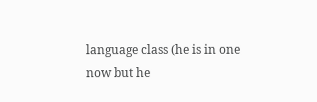language class (he is in one now but he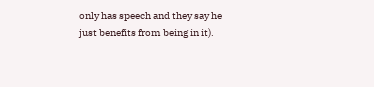only has speech and they say he just benefits from being in it).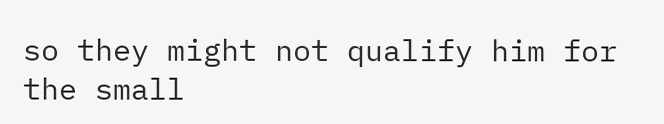so they might not qualify him for the small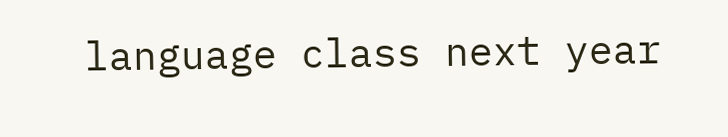language class next year